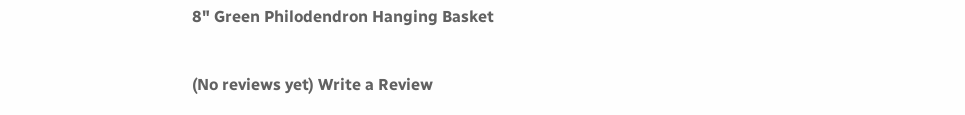8" Green Philodendron Hanging Basket

(No reviews yet) Write a Review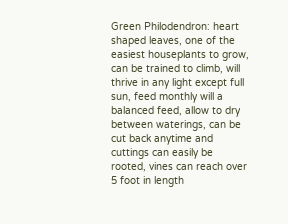Green Philodendron: heart shaped leaves, one of the easiest houseplants to grow, can be trained to climb, will thrive in any light except full sun, feed monthly will a balanced feed, allow to dry between waterings, can be cut back anytime and cuttings can easily be rooted, vines can reach over 5 foot in length